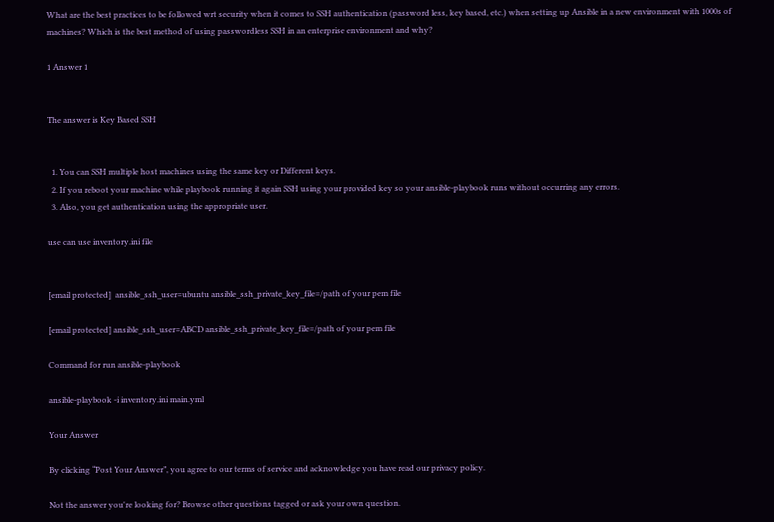What are the best practices to be followed wrt security when it comes to SSH authentication (password less, key based, etc.) when setting up Ansible in a new environment with 1000s of machines? Which is the best method of using passwordless SSH in an enterprise environment and why?

1 Answer 1


The answer is Key Based SSH


  1. You can SSH multiple host machines using the same key or Different keys.
  2. If you reboot your machine while playbook running it again SSH using your provided key so your ansible-playbook runs without occurring any errors.
  3. Also, you get authentication using the appropriate user.

use can use inventory.ini file


[email protected]  ansible_ssh_user=ubuntu ansible_ssh_private_key_file=/path of your pem file

[email protected] ansible_ssh_user=ABCD ansible_ssh_private_key_file=/path of your pem file

Command for run ansible-playbook

ansible-playbook -i inventory.ini main.yml

Your Answer

By clicking “Post Your Answer”, you agree to our terms of service and acknowledge you have read our privacy policy.

Not the answer you're looking for? Browse other questions tagged or ask your own question.